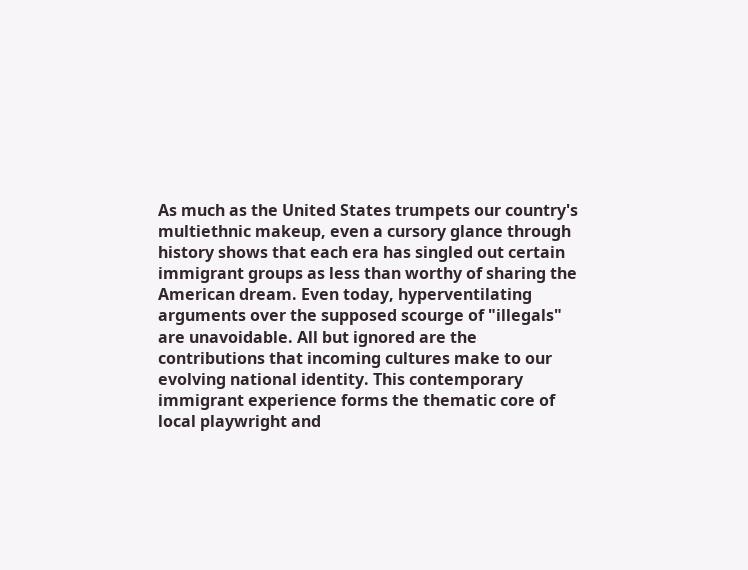As much as the United States trumpets our country's multiethnic makeup, even a cursory glance through history shows that each era has singled out certain immigrant groups as less than worthy of sharing the American dream. Even today, hyperventilating arguments over the supposed scourge of "illegals" are unavoidable. All but ignored are the contributions that incoming cultures make to our evolving national identity. This contemporary immigrant experience forms the thematic core of local playwright and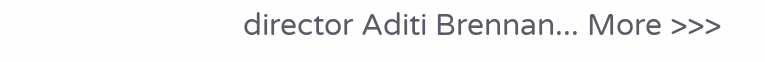director Aditi Brennan... More >>>